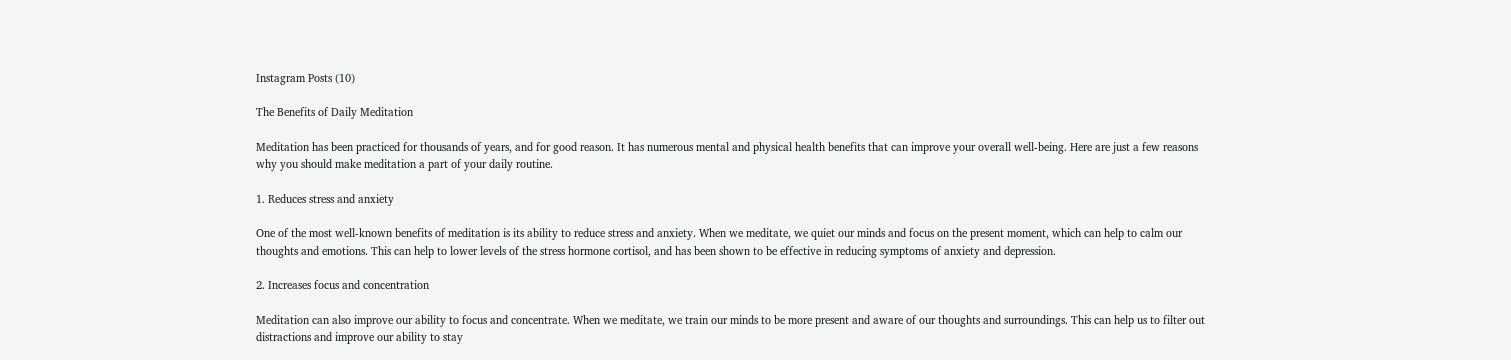Instagram Posts (10)

The Benefits of Daily Meditation

Meditation has been practiced for thousands of years, and for good reason. It has numerous mental and physical health benefits that can improve your overall well-being. Here are just a few reasons why you should make meditation a part of your daily routine.

1. Reduces stress and anxiety

One of the most well-known benefits of meditation is its ability to reduce stress and anxiety. When we meditate, we quiet our minds and focus on the present moment, which can help to calm our thoughts and emotions. This can help to lower levels of the stress hormone cortisol, and has been shown to be effective in reducing symptoms of anxiety and depression.

2. Increases focus and concentration

Meditation can also improve our ability to focus and concentrate. When we meditate, we train our minds to be more present and aware of our thoughts and surroundings. This can help us to filter out distractions and improve our ability to stay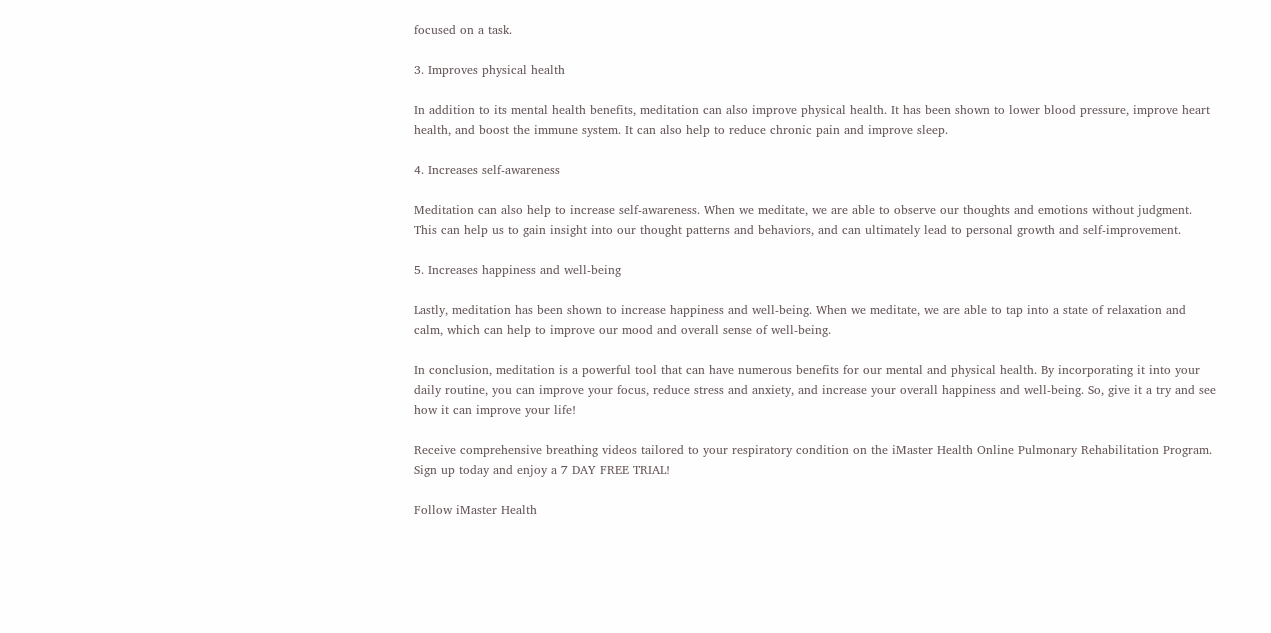focused on a task.

3. Improves physical health

In addition to its mental health benefits, meditation can also improve physical health. It has been shown to lower blood pressure, improve heart health, and boost the immune system. It can also help to reduce chronic pain and improve sleep.

4. Increases self-awareness

Meditation can also help to increase self-awareness. When we meditate, we are able to observe our thoughts and emotions without judgment. This can help us to gain insight into our thought patterns and behaviors, and can ultimately lead to personal growth and self-improvement.

5. Increases happiness and well-being

Lastly, meditation has been shown to increase happiness and well-being. When we meditate, we are able to tap into a state of relaxation and calm, which can help to improve our mood and overall sense of well-being.

In conclusion, meditation is a powerful tool that can have numerous benefits for our mental and physical health. By incorporating it into your daily routine, you can improve your focus, reduce stress and anxiety, and increase your overall happiness and well-being. So, give it a try and see how it can improve your life!

Receive comprehensive breathing videos tailored to your respiratory condition on the iMaster Health Online Pulmonary Rehabilitation Program. Sign up today and enjoy a 7 DAY FREE TRIAL!

Follow iMaster Health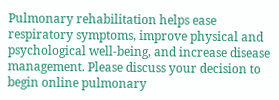Pulmonary rehabilitation helps ease respiratory symptoms, improve physical and psychological well-being, and increase disease management. Please discuss your decision to begin online pulmonary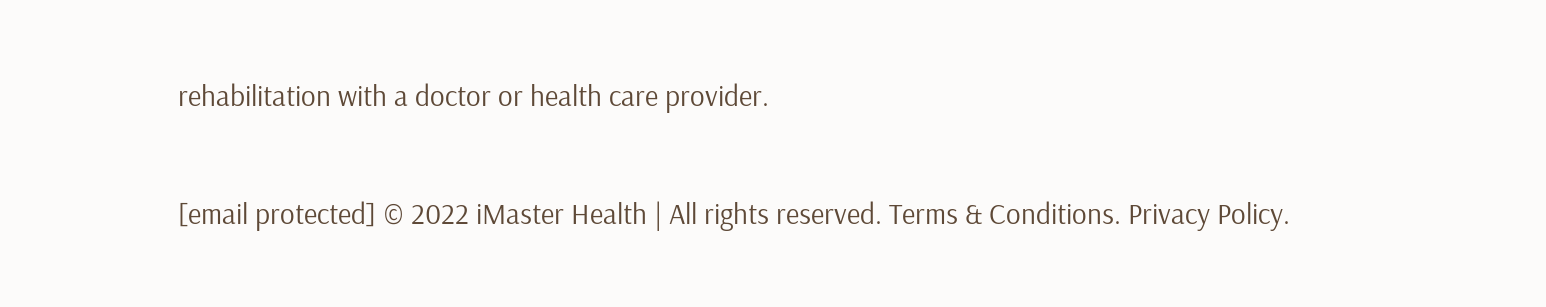rehabilitation with a doctor or health care provider.

[email protected] © 2022 iMaster Health | All rights reserved. Terms & Conditions. Privacy Policy.